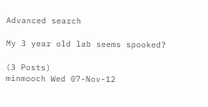Advanced search

My 3 year old lab seems spooked?

(3 Posts)
minmooch Wed 07-Nov-12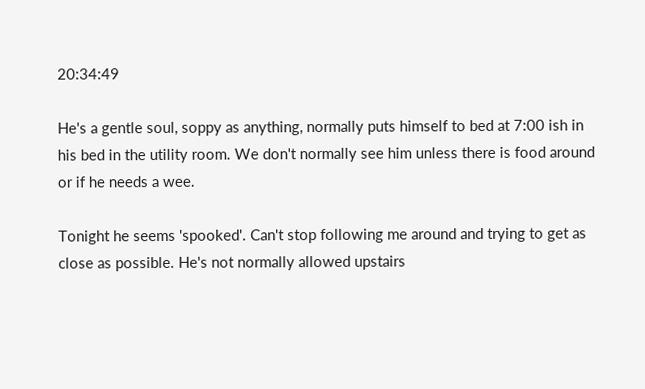20:34:49

He's a gentle soul, soppy as anything, normally puts himself to bed at 7:00 ish in his bed in the utility room. We don't normally see him unless there is food around or if he needs a wee.

Tonight he seems 'spooked'. Can't stop following me around and trying to get as close as possible. He's not normally allowed upstairs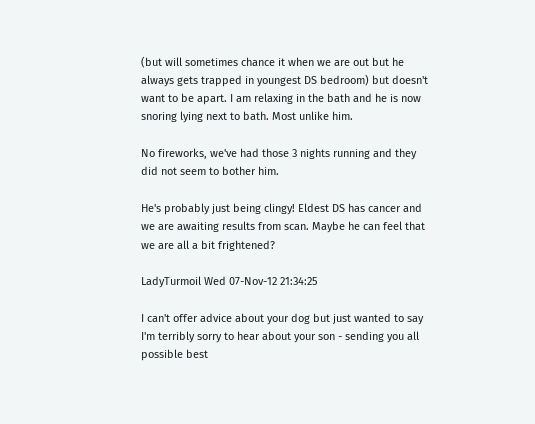(but will sometimes chance it when we are out but he always gets trapped in youngest DS bedroom) but doesn't want to be apart. I am relaxing in the bath and he is now snoring lying next to bath. Most unlike him.

No fireworks, we've had those 3 nights running and they did not seem to bother him.

He's probably just being clingy! Eldest DS has cancer and we are awaiting results from scan. Maybe he can feel that we are all a bit frightened?

LadyTurmoil Wed 07-Nov-12 21:34:25

I can't offer advice about your dog but just wanted to say I'm terribly sorry to hear about your son - sending you all possible best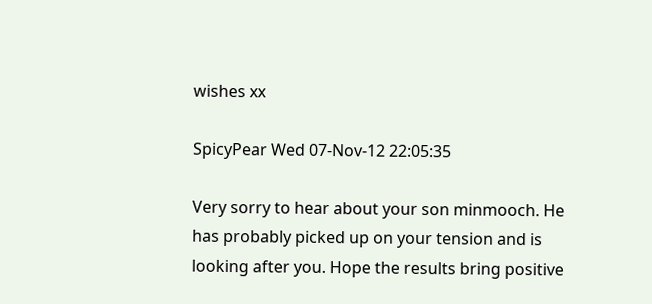wishes xx

SpicyPear Wed 07-Nov-12 22:05:35

Very sorry to hear about your son minmooch. He has probably picked up on your tension and is looking after you. Hope the results bring positive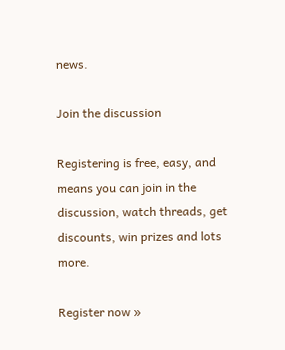news.

Join the discussion

Registering is free, easy, and means you can join in the discussion, watch threads, get discounts, win prizes and lots more.

Register now »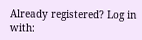Already registered? Log in with: